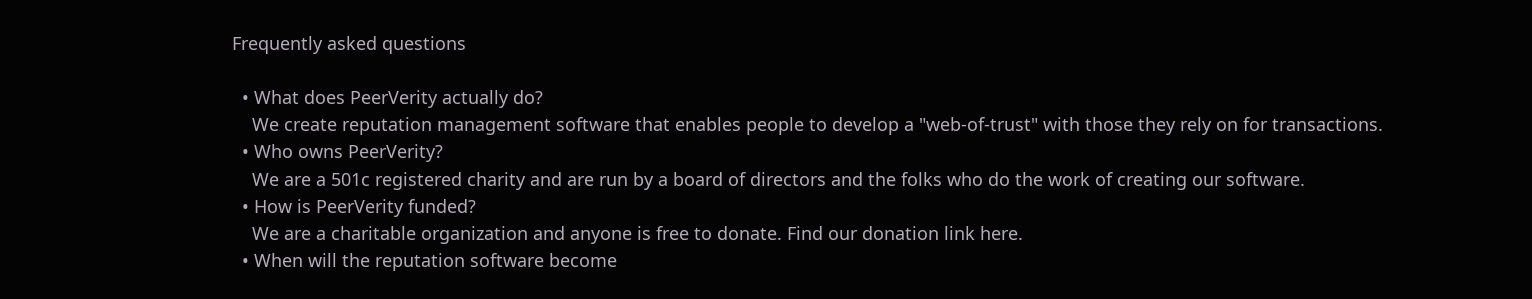Frequently asked questions

  • What does PeerVerity actually do?
    We create reputation management software that enables people to develop a "web-of-trust" with those they rely on for transactions.
  • Who owns PeerVerity?
    We are a 501c registered charity and are run by a board of directors and the folks who do the work of creating our software.
  • How is PeerVerity funded?
    We are a charitable organization and anyone is free to donate. Find our donation link here.
  • When will the reputation software become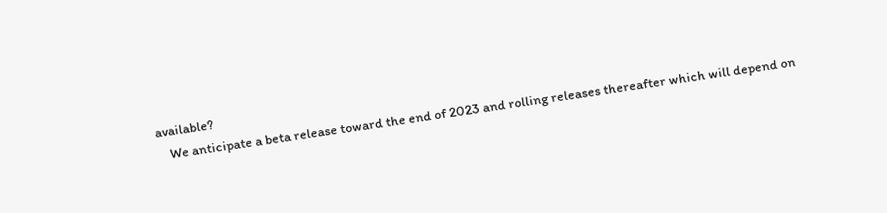available?
    We anticipate a beta release toward the end of 2023 and rolling releases thereafter which will depend on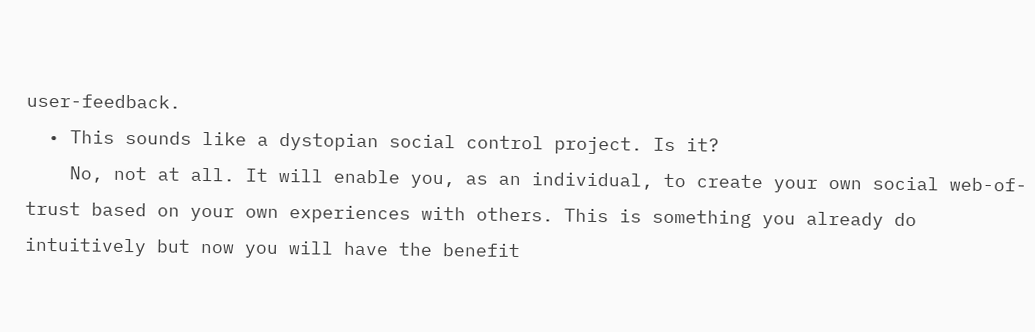user-feedback.
  • This sounds like a dystopian social control project. Is it?
    No, not at all. It will enable you, as an individual, to create your own social web-of-trust based on your own experiences with others. This is something you already do intuitively but now you will have the benefit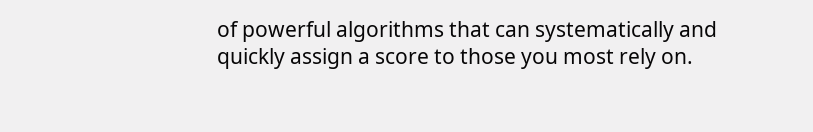of powerful algorithms that can systematically and quickly assign a score to those you most rely on.